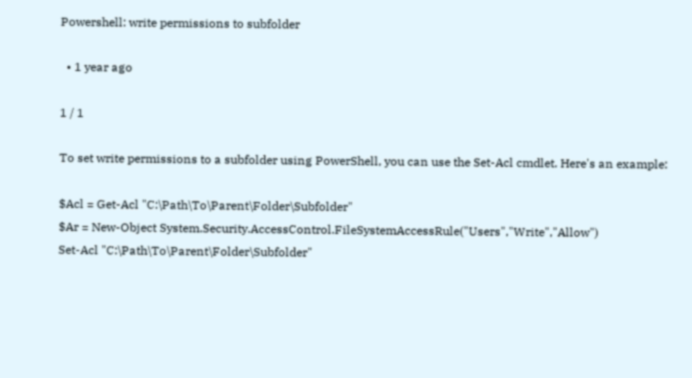Powershell: write permissions to subfolder

  • 1 year ago

1 / 1

To set write permissions to a subfolder using PowerShell, you can use the Set-Acl cmdlet. Here's an example:

$Acl = Get-Acl "C:\Path\To\Parent\Folder\Subfolder"
$Ar = New-Object System.Security.AccessControl.FileSystemAccessRule("Users","Write","Allow")
Set-Acl "C:\Path\To\Parent\Folder\Subfolder"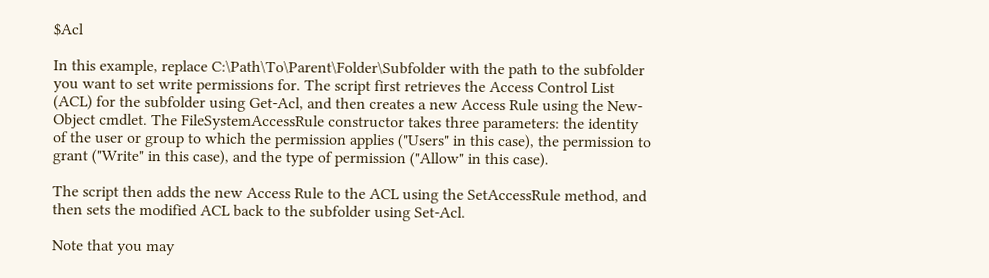$Acl

In this example, replace C:\Path\To\Parent\Folder\Subfolder with the path to the subfolder you want to set write permissions for. The script first retrieves the Access Control List (ACL) for the subfolder using Get-Acl, and then creates a new Access Rule using the New-Object cmdlet. The FileSystemAccessRule constructor takes three parameters: the identity of the user or group to which the permission applies ("Users" in this case), the permission to grant ("Write" in this case), and the type of permission ("Allow" in this case).

The script then adds the new Access Rule to the ACL using the SetAccessRule method, and then sets the modified ACL back to the subfolder using Set-Acl.

Note that you may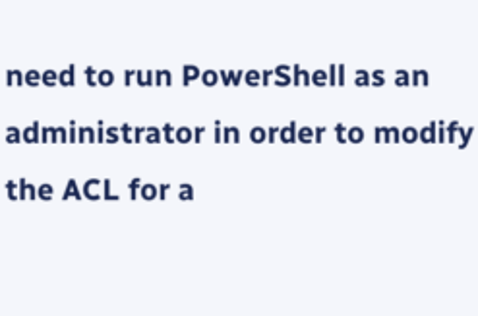need to run PowerShell as an administrator in order to modify the ACL for a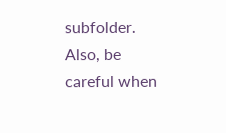subfolder. Also, be careful when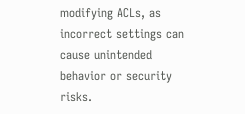modifying ACLs, as incorrect settings can cause unintended behavior or security risks.